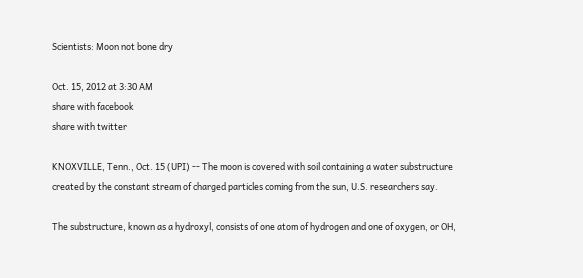Scientists: Moon not bone dry

Oct. 15, 2012 at 3:30 AM
share with facebook
share with twitter

KNOXVILLE, Tenn., Oct. 15 (UPI) -- The moon is covered with soil containing a water substructure created by the constant stream of charged particles coming from the sun, U.S. researchers say.

The substructure, known as a hydroxyl, consists of one atom of hydrogen and one of oxygen, or OH,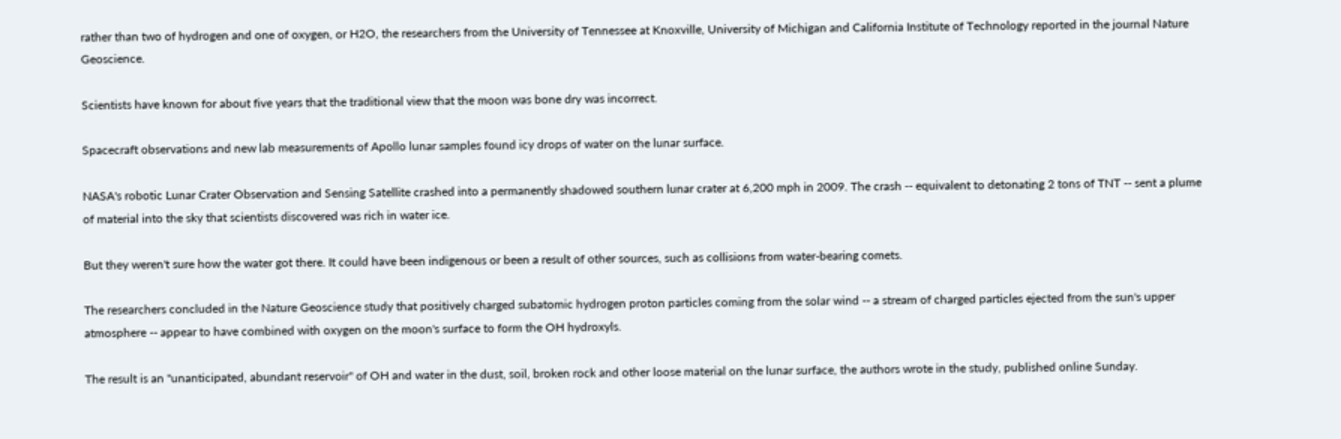rather than two of hydrogen and one of oxygen, or H2O, the researchers from the University of Tennessee at Knoxville, University of Michigan and California Institute of Technology reported in the journal Nature Geoscience.

Scientists have known for about five years that the traditional view that the moon was bone dry was incorrect.

Spacecraft observations and new lab measurements of Apollo lunar samples found icy drops of water on the lunar surface.

NASA's robotic Lunar Crater Observation and Sensing Satellite crashed into a permanently shadowed southern lunar crater at 6,200 mph in 2009. The crash -- equivalent to detonating 2 tons of TNT -- sent a plume of material into the sky that scientists discovered was rich in water ice.

But they weren't sure how the water got there. It could have been indigenous or been a result of other sources, such as collisions from water-bearing comets.

The researchers concluded in the Nature Geoscience study that positively charged subatomic hydrogen proton particles coming from the solar wind -- a stream of charged particles ejected from the sun's upper atmosphere -- appear to have combined with oxygen on the moon's surface to form the OH hydroxyls.

The result is an "unanticipated, abundant reservoir" of OH and water in the dust, soil, broken rock and other loose material on the lunar surface, the authors wrote in the study, published online Sunday.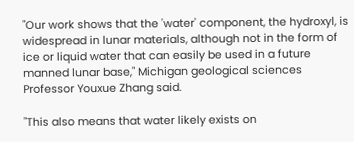"Our work shows that the 'water' component, the hydroxyl, is widespread in lunar materials, although not in the form of ice or liquid water that can easily be used in a future manned lunar base," Michigan geological sciences Professor Youxue Zhang said.

"This also means that water likely exists on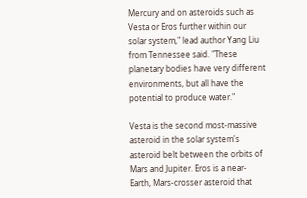Mercury and on asteroids such as Vesta or Eros further within our solar system," lead author Yang Liu from Tennessee said. "These planetary bodies have very different environments, but all have the potential to produce water."

Vesta is the second most-massive asteroid in the solar system's asteroid belt between the orbits of Mars and Jupiter. Eros is a near-Earth, Mars-crosser asteroid that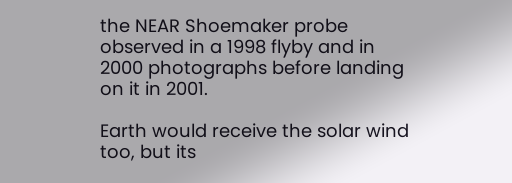the NEAR Shoemaker probe observed in a 1998 flyby and in 2000 photographs before landing on it in 2001.

Earth would receive the solar wind too, but its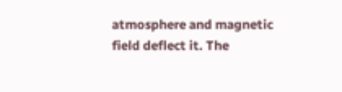atmosphere and magnetic field deflect it. The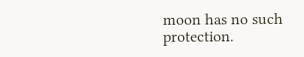moon has no such protection.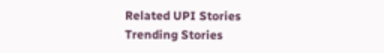Related UPI Stories
Trending Stories